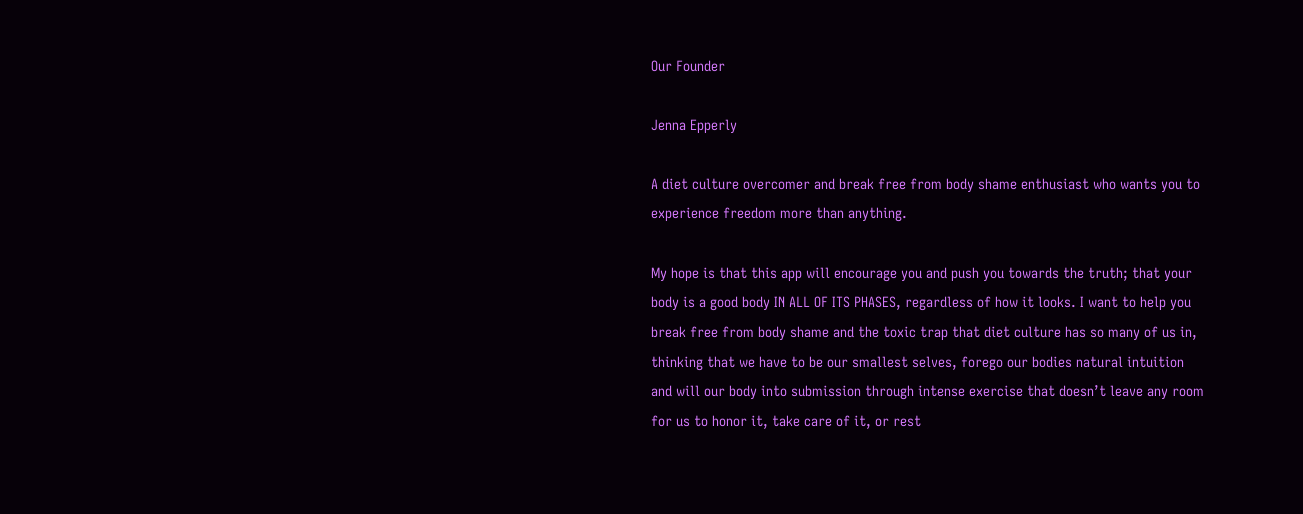Our Founder

Jenna Epperly

A diet culture overcomer and break free from body shame enthusiast who wants you to experience freedom more than anything.

My hope is that this app will encourage you and push you towards the truth; that your body is a good body IN ALL OF ITS PHASES, regardless of how it looks. I want to help you break free from body shame and the toxic trap that diet culture has so many of us in, thinking that we have to be our smallest selves, forego our bodies natural intuition and will our body into submission through intense exercise that doesn’t leave any room for us to honor it, take care of it, or rest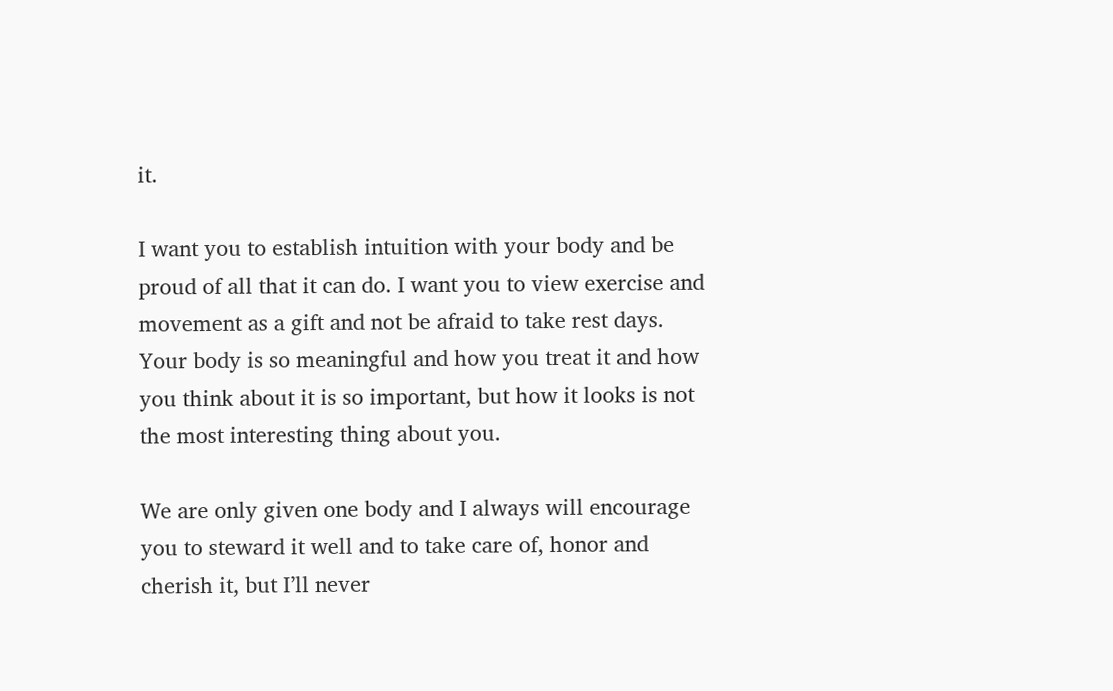it.

I want you to establish intuition with your body and be proud of all that it can do. I want you to view exercise and movement as a gift and not be afraid to take rest days. Your body is so meaningful and how you treat it and how you think about it is so important, but how it looks is not the most interesting thing about you.

We are only given one body and I always will encourage you to steward it well and to take care of, honor and cherish it, but I’ll never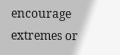encourage extremes or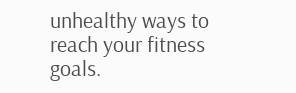unhealthy ways to reach your fitness goals.